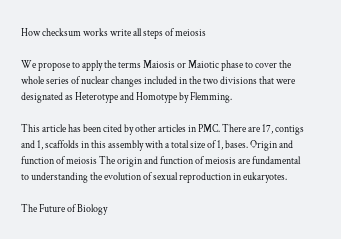How checksum works write all steps of meiosis

We propose to apply the terms Maiosis or Maiotic phase to cover the whole series of nuclear changes included in the two divisions that were designated as Heterotype and Homotype by Flemming.

This article has been cited by other articles in PMC. There are 17, contigs and 1, scaffolds in this assembly with a total size of 1, bases. Origin and function of meiosis The origin and function of meiosis are fundamental to understanding the evolution of sexual reproduction in eukaryotes.

The Future of Biology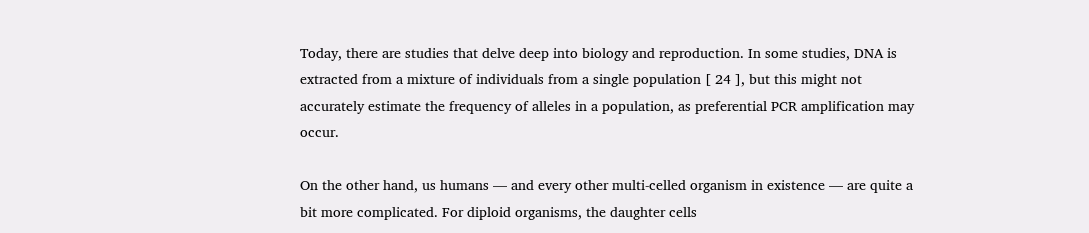Today, there are studies that delve deep into biology and reproduction. In some studies, DNA is extracted from a mixture of individuals from a single population [ 24 ], but this might not accurately estimate the frequency of alleles in a population, as preferential PCR amplification may occur.

On the other hand, us humans — and every other multi-celled organism in existence — are quite a bit more complicated. For diploid organisms, the daughter cells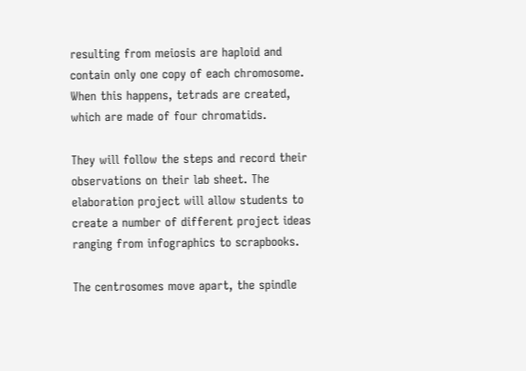resulting from meiosis are haploid and contain only one copy of each chromosome. When this happens, tetrads are created, which are made of four chromatids.

They will follow the steps and record their observations on their lab sheet. The elaboration project will allow students to create a number of different project ideas ranging from infographics to scrapbooks.

The centrosomes move apart, the spindle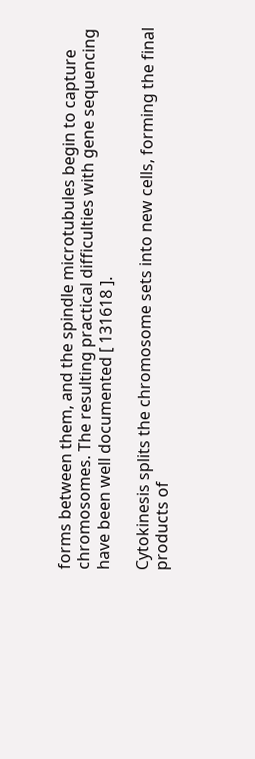forms between them, and the spindle microtubules begin to capture chromosomes. The resulting practical difficulties with gene sequencing have been well documented [ 131618 ].

Cytokinesis splits the chromosome sets into new cells, forming the final products of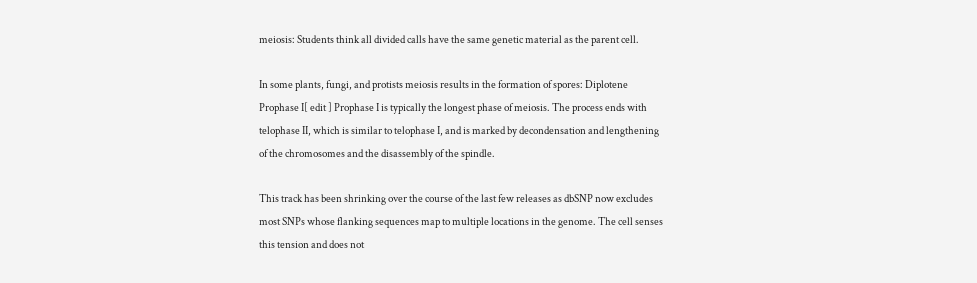meiosis: Students think all divided calls have the same genetic material as the parent cell.

In some plants, fungi, and protists meiosis results in the formation of spores: Diplotene Prophase I[ edit ] Prophase I is typically the longest phase of meiosis. The process ends with telophase II, which is similar to telophase I, and is marked by decondensation and lengthening of the chromosomes and the disassembly of the spindle.

This track has been shrinking over the course of the last few releases as dbSNP now excludes most SNPs whose flanking sequences map to multiple locations in the genome. The cell senses this tension and does not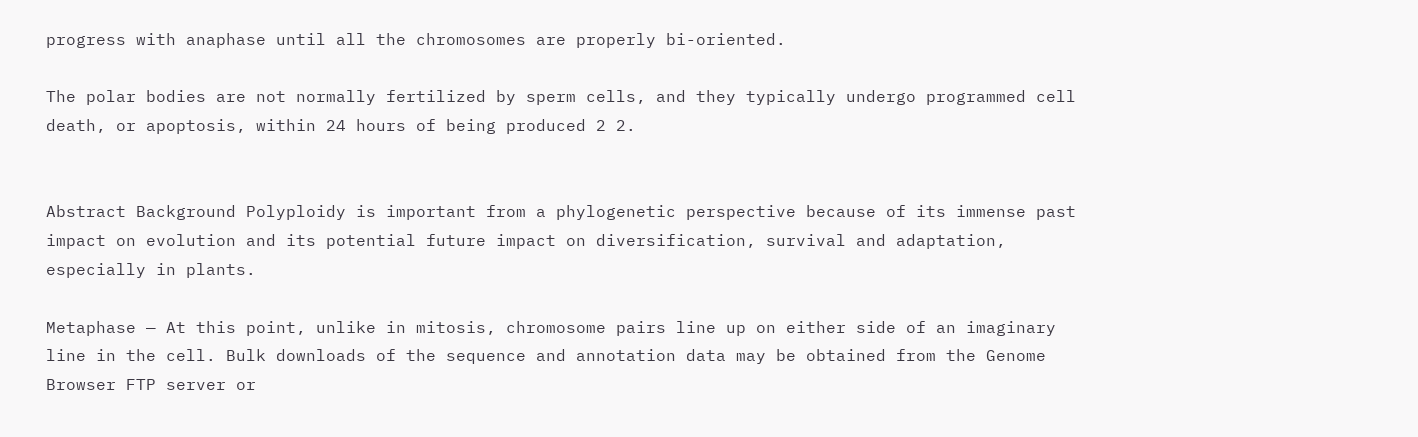progress with anaphase until all the chromosomes are properly bi-oriented.

The polar bodies are not normally fertilized by sperm cells, and they typically undergo programmed cell death, or apoptosis, within 24 hours of being produced 2 2.


Abstract Background Polyploidy is important from a phylogenetic perspective because of its immense past impact on evolution and its potential future impact on diversification, survival and adaptation, especially in plants.

Metaphase — At this point, unlike in mitosis, chromosome pairs line up on either side of an imaginary line in the cell. Bulk downloads of the sequence and annotation data may be obtained from the Genome Browser FTP server or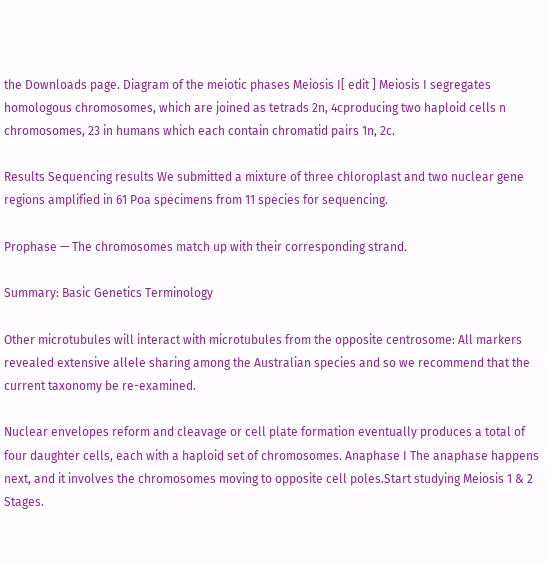the Downloads page. Diagram of the meiotic phases Meiosis I[ edit ] Meiosis I segregates homologous chromosomes, which are joined as tetrads 2n, 4cproducing two haploid cells n chromosomes, 23 in humans which each contain chromatid pairs 1n, 2c.

Results Sequencing results We submitted a mixture of three chloroplast and two nuclear gene regions amplified in 61 Poa specimens from 11 species for sequencing.

Prophase — The chromosomes match up with their corresponding strand.

Summary: Basic Genetics Terminology

Other microtubules will interact with microtubules from the opposite centrosome: All markers revealed extensive allele sharing among the Australian species and so we recommend that the current taxonomy be re-examined.

Nuclear envelopes reform and cleavage or cell plate formation eventually produces a total of four daughter cells, each with a haploid set of chromosomes. Anaphase I The anaphase happens next, and it involves the chromosomes moving to opposite cell poles.Start studying Meiosis 1 & 2 Stages.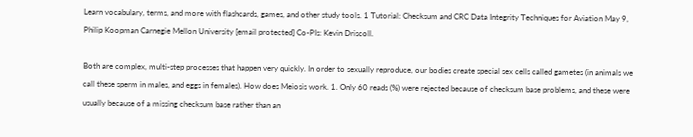Learn vocabulary, terms, and more with flashcards, games, and other study tools. 1 Tutorial: Checksum and CRC Data Integrity Techniques for Aviation May 9, Philip Koopman Carnegie Mellon University [email protected] Co-PIs: Kevin Driscoll.

Both are complex, multi-step processes that happen very quickly. In order to sexually reproduce, our bodies create special sex cells called gametes (in animals we call these sperm in males, and eggs in females). How does Meiosis work. 1. Only 60 reads (%) were rejected because of checksum base problems, and these were usually because of a missing checksum base rather than an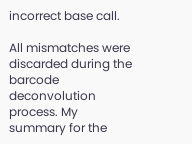incorrect base call.

All mismatches were discarded during the barcode deconvolution process. My summary for the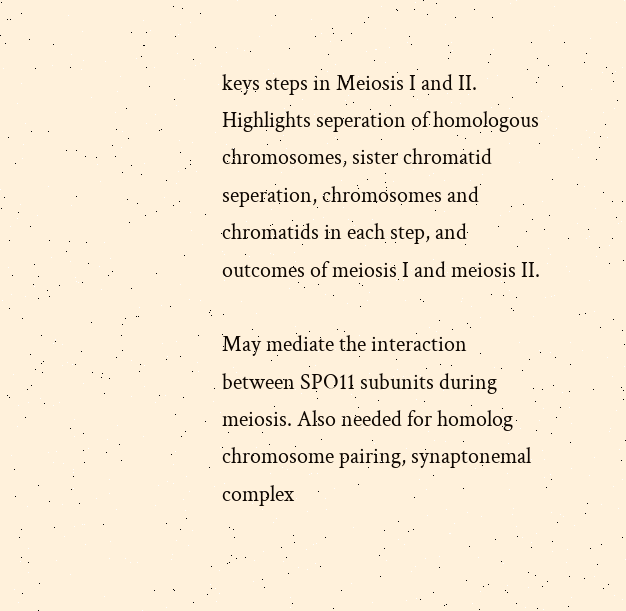keys steps in Meiosis I and II. Highlights seperation of homologous chromosomes, sister chromatid seperation, chromosomes and chromatids in each step, and outcomes of meiosis I and meiosis II.

May mediate the interaction between SPO11 subunits during meiosis. Also needed for homolog chromosome pairing, synaptonemal complex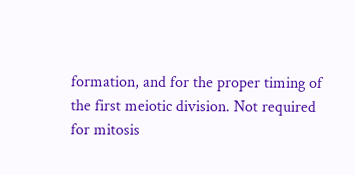formation, and for the proper timing of the first meiotic division. Not required for mitosis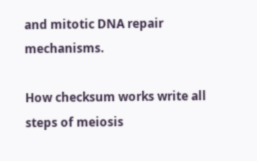and mitotic DNA repair mechanisms.

How checksum works write all steps of meiosis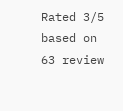Rated 3/5 based on 63 review